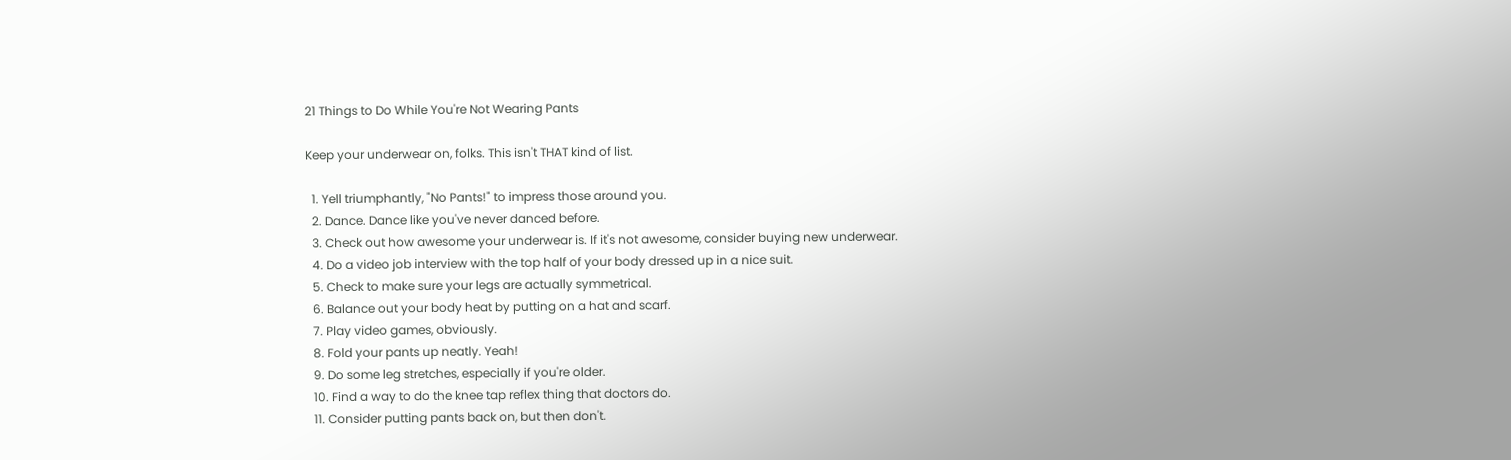21 Things to Do While You're Not Wearing Pants

Keep your underwear on, folks. This isn't THAT kind of list.

  1. Yell triumphantly, "No Pants!" to impress those around you.
  2. Dance. Dance like you've never danced before.
  3. Check out how awesome your underwear is. If it's not awesome, consider buying new underwear.
  4. Do a video job interview with the top half of your body dressed up in a nice suit.
  5. Check to make sure your legs are actually symmetrical.
  6. Balance out your body heat by putting on a hat and scarf.
  7. Play video games, obviously.
  8. Fold your pants up neatly. Yeah!
  9. Do some leg stretches, especially if you're older.
  10. Find a way to do the knee tap reflex thing that doctors do.
  11. Consider putting pants back on, but then don't.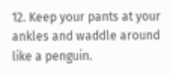12. Keep your pants at your ankles and waddle around like a penguin.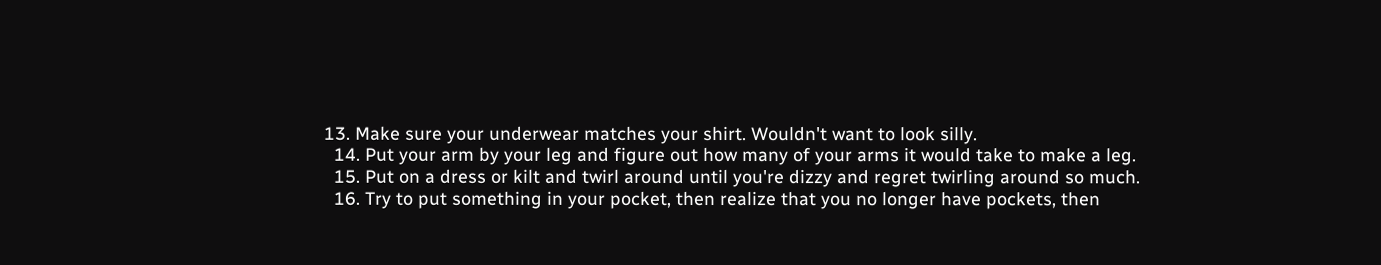13. Make sure your underwear matches your shirt. Wouldn't want to look silly.
  14. Put your arm by your leg and figure out how many of your arms it would take to make a leg.
  15. Put on a dress or kilt and twirl around until you're dizzy and regret twirling around so much.
  16. Try to put something in your pocket, then realize that you no longer have pockets, then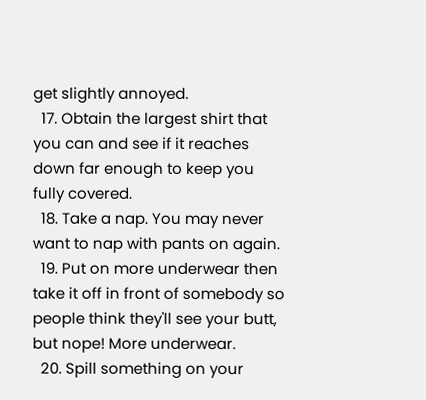get slightly annoyed.
  17. Obtain the largest shirt that you can and see if it reaches down far enough to keep you fully covered.
  18. Take a nap. You may never want to nap with pants on again.
  19. Put on more underwear then take it off in front of somebody so people think they'll see your butt, but nope! More underwear.
  20. Spill something on your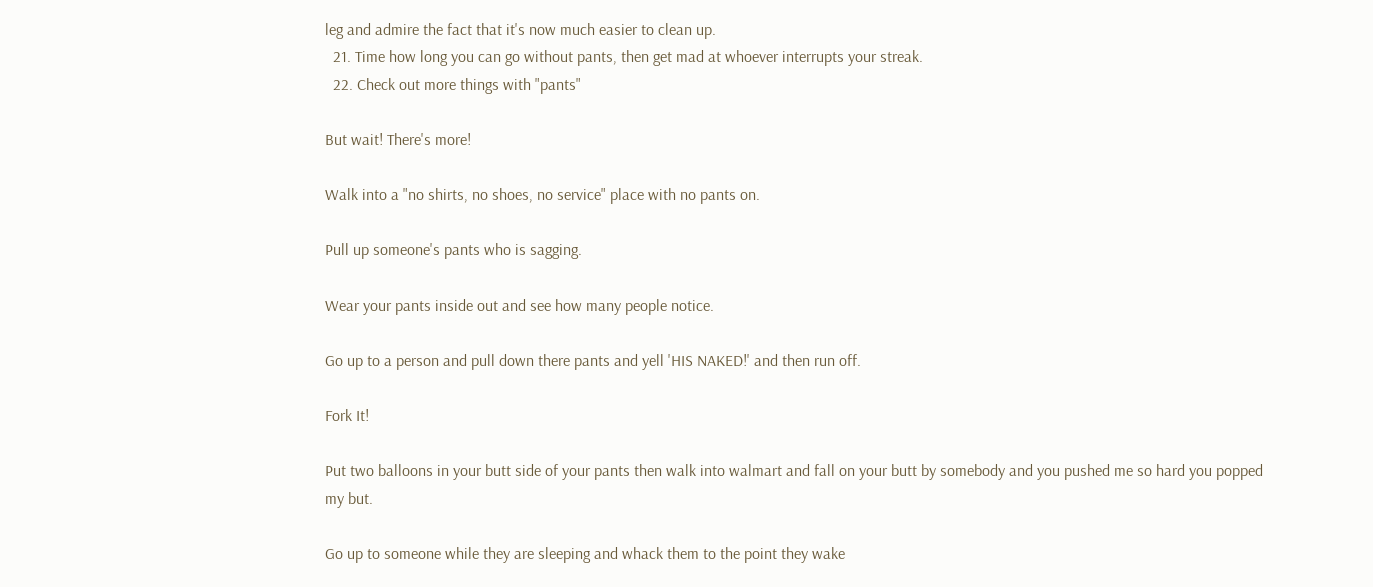leg and admire the fact that it's now much easier to clean up.
  21. Time how long you can go without pants, then get mad at whoever interrupts your streak.
  22. Check out more things with "pants"

But wait! There's more!

Walk into a "no shirts, no shoes, no service" place with no pants on.

Pull up someone's pants who is sagging.

Wear your pants inside out and see how many people notice.

Go up to a person and pull down there pants and yell 'HIS NAKED!' and then run off.

Fork It!

Put two balloons in your butt side of your pants then walk into walmart and fall on your butt by somebody and you pushed me so hard you popped my but.

Go up to someone while they are sleeping and whack them to the point they wake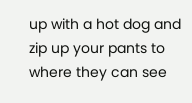up with a hot dog and zip up your pants to where they can see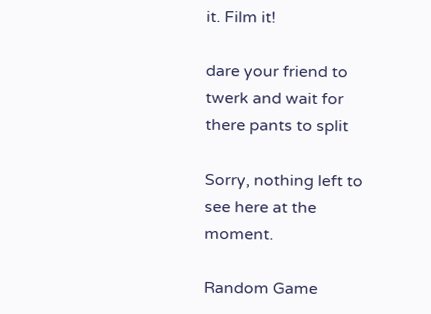it. Film it!

dare your friend to twerk and wait for there pants to split

Sorry, nothing left to see here at the moment.

Random Game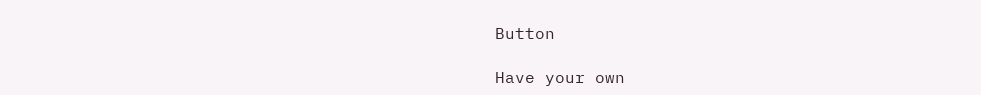Button

Have your own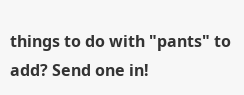things to do with "pants" to add? Send one in!